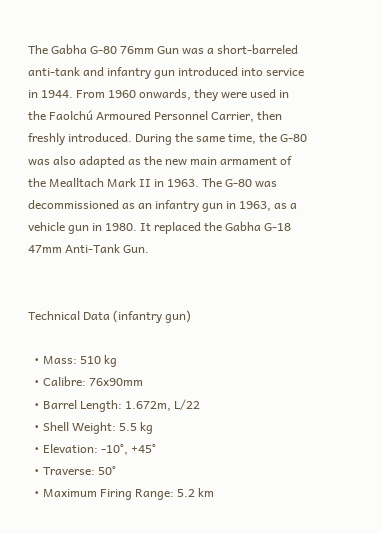The Gabha G-80 76mm Gun was a short-barreled anti-tank and infantry gun introduced into service in 1944. From 1960 onwards, they were used in the Faolchú Armoured Personnel Carrier, then freshly introduced. During the same time, the G-80 was also adapted as the new main armament of the Mealltach Mark II in 1963. The G-80 was decommissioned as an infantry gun in 1963, as a vehicle gun in 1980. It replaced the Gabha G-18 47mm Anti-Tank Gun.


Technical Data (infantry gun)

  • Mass: 510 kg
  • Calibre: 76x90mm
  • Barrel Length: 1.672m, L/22
  • Shell Weight: 5.5 kg
  • Elevation: -10°, +45°
  • Traverse: 50°
  • Maximum Firing Range: 5.2 km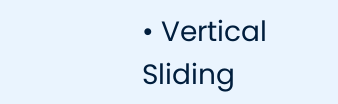• Vertical Sliding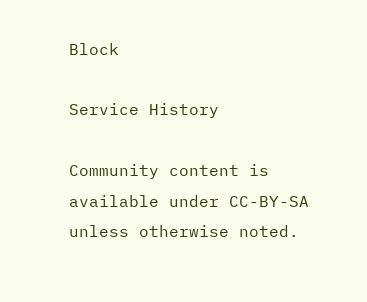Block

Service History

Community content is available under CC-BY-SA unless otherwise noted.